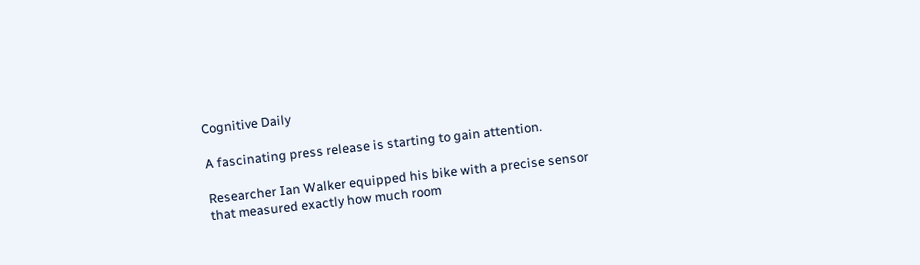Cognitive Daily

A fascinating press release is starting to gain attention.

Researcher Ian Walker equipped his bike with a precise sensor that measured exactly how much room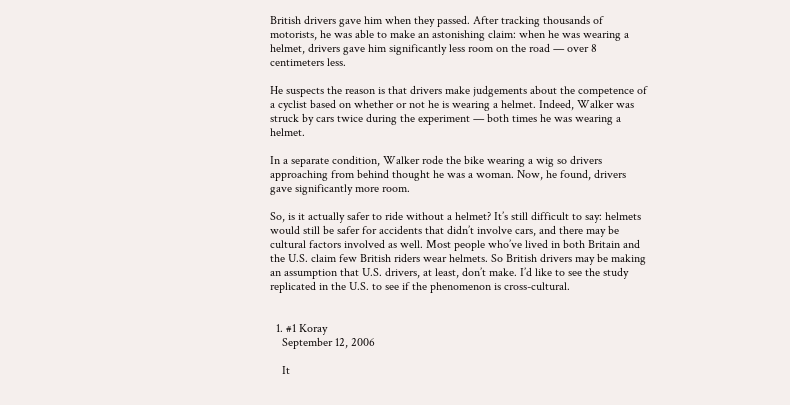British drivers gave him when they passed. After tracking thousands of motorists, he was able to make an astonishing claim: when he was wearing a helmet, drivers gave him significantly less room on the road — over 8 centimeters less.

He suspects the reason is that drivers make judgements about the competence of a cyclist based on whether or not he is wearing a helmet. Indeed, Walker was struck by cars twice during the experiment — both times he was wearing a helmet.

In a separate condition, Walker rode the bike wearing a wig so drivers approaching from behind thought he was a woman. Now, he found, drivers gave significantly more room.

So, is it actually safer to ride without a helmet? It’s still difficult to say: helmets would still be safer for accidents that didn’t involve cars, and there may be cultural factors involved as well. Most people who’ve lived in both Britain and the U.S. claim few British riders wear helmets. So British drivers may be making an assumption that U.S. drivers, at least, don’t make. I’d like to see the study replicated in the U.S. to see if the phenomenon is cross-cultural.


  1. #1 Koray
    September 12, 2006

    It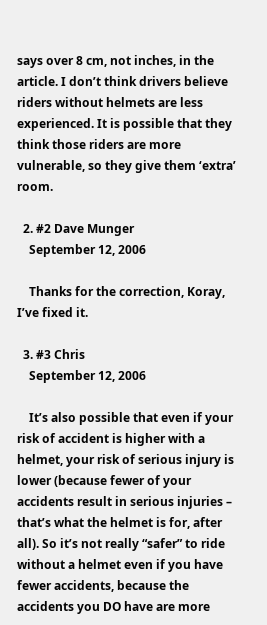says over 8 cm, not inches, in the article. I don’t think drivers believe riders without helmets are less experienced. It is possible that they think those riders are more vulnerable, so they give them ‘extra’ room.

  2. #2 Dave Munger
    September 12, 2006

    Thanks for the correction, Koray, I’ve fixed it.

  3. #3 Chris
    September 12, 2006

    It’s also possible that even if your risk of accident is higher with a helmet, your risk of serious injury is lower (because fewer of your accidents result in serious injuries – that’s what the helmet is for, after all). So it’s not really “safer” to ride without a helmet even if you have fewer accidents, because the accidents you DO have are more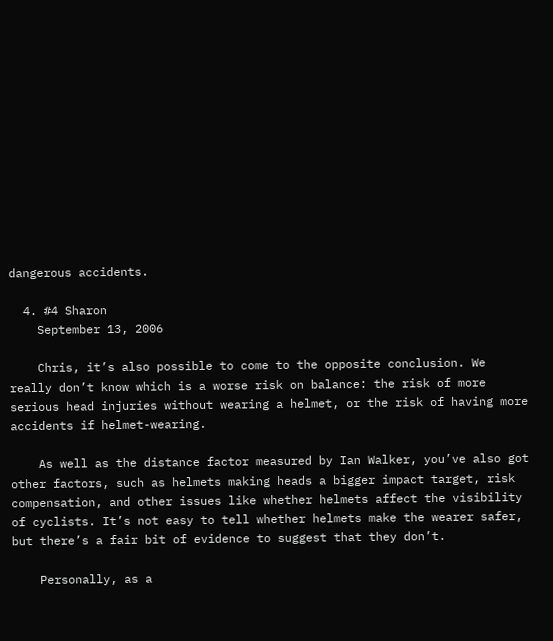dangerous accidents.

  4. #4 Sharon
    September 13, 2006

    Chris, it’s also possible to come to the opposite conclusion. We really don’t know which is a worse risk on balance: the risk of more serious head injuries without wearing a helmet, or the risk of having more accidents if helmet-wearing.

    As well as the distance factor measured by Ian Walker, you’ve also got other factors, such as helmets making heads a bigger impact target, risk compensation, and other issues like whether helmets affect the visibility of cyclists. It’s not easy to tell whether helmets make the wearer safer, but there’s a fair bit of evidence to suggest that they don’t.

    Personally, as a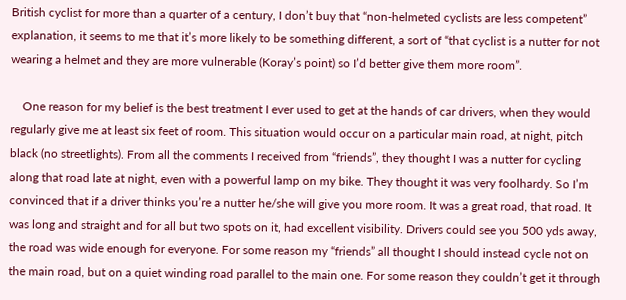British cyclist for more than a quarter of a century, I don’t buy that “non-helmeted cyclists are less competent” explanation, it seems to me that it’s more likely to be something different, a sort of “that cyclist is a nutter for not wearing a helmet and they are more vulnerable (Koray’s point) so I’d better give them more room”.

    One reason for my belief is the best treatment I ever used to get at the hands of car drivers, when they would regularly give me at least six feet of room. This situation would occur on a particular main road, at night, pitch black (no streetlights). From all the comments I received from “friends”, they thought I was a nutter for cycling along that road late at night, even with a powerful lamp on my bike. They thought it was very foolhardy. So I’m convinced that if a driver thinks you’re a nutter he/she will give you more room. It was a great road, that road. It was long and straight and for all but two spots on it, had excellent visibility. Drivers could see you 500 yds away, the road was wide enough for everyone. For some reason my “friends” all thought I should instead cycle not on the main road, but on a quiet winding road parallel to the main one. For some reason they couldn’t get it through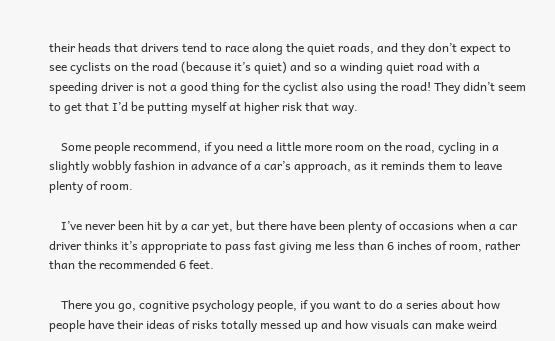their heads that drivers tend to race along the quiet roads, and they don’t expect to see cyclists on the road (because it’s quiet) and so a winding quiet road with a speeding driver is not a good thing for the cyclist also using the road! They didn’t seem to get that I’d be putting myself at higher risk that way.

    Some people recommend, if you need a little more room on the road, cycling in a slightly wobbly fashion in advance of a car’s approach, as it reminds them to leave plenty of room.

    I’ve never been hit by a car yet, but there have been plenty of occasions when a car driver thinks it’s appropriate to pass fast giving me less than 6 inches of room, rather than the recommended 6 feet.

    There you go, cognitive psychology people, if you want to do a series about how people have their ideas of risks totally messed up and how visuals can make weird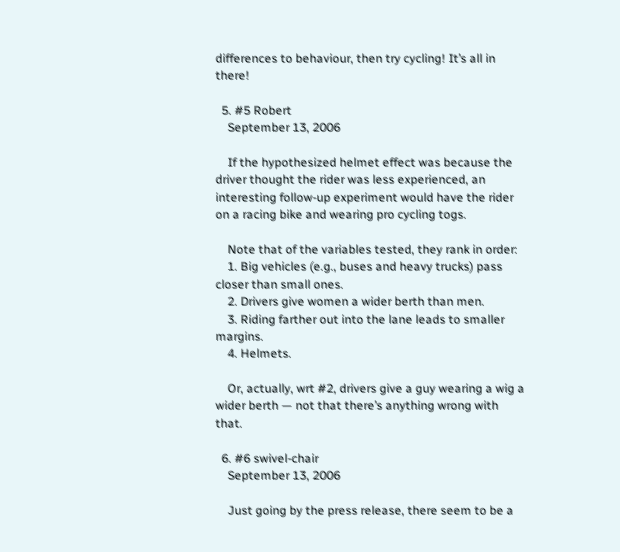differences to behaviour, then try cycling! It’s all in there!

  5. #5 Robert
    September 13, 2006

    If the hypothesized helmet effect was because the driver thought the rider was less experienced, an interesting follow-up experiment would have the rider on a racing bike and wearing pro cycling togs.

    Note that of the variables tested, they rank in order:
    1. Big vehicles (e.g., buses and heavy trucks) pass closer than small ones.
    2. Drivers give women a wider berth than men.
    3. Riding farther out into the lane leads to smaller margins.
    4. Helmets.

    Or, actually, wrt #2, drivers give a guy wearing a wig a wider berth — not that there’s anything wrong with that.

  6. #6 swivel-chair
    September 13, 2006

    Just going by the press release, there seem to be a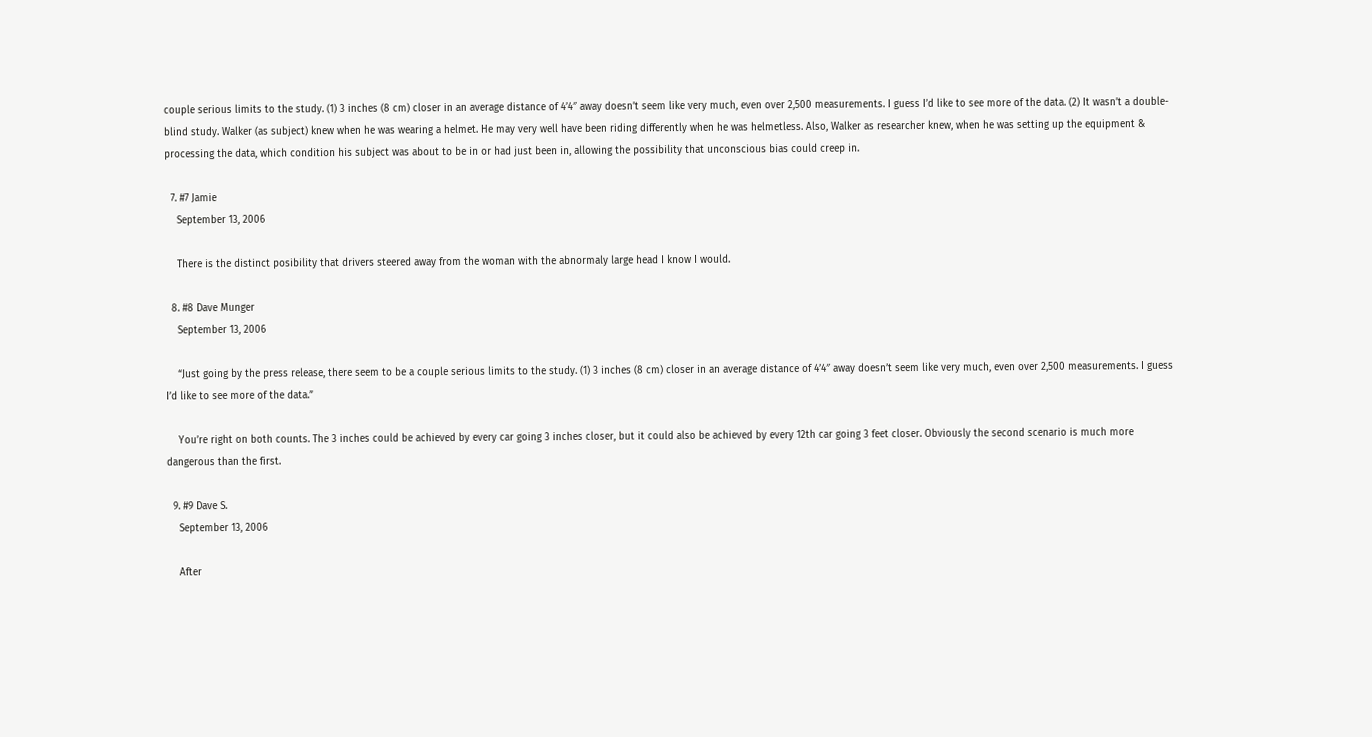couple serious limits to the study. (1) 3 inches (8 cm) closer in an average distance of 4’4″ away doesn’t seem like very much, even over 2,500 measurements. I guess I’d like to see more of the data. (2) It wasn’t a double-blind study. Walker (as subject) knew when he was wearing a helmet. He may very well have been riding differently when he was helmetless. Also, Walker as researcher knew, when he was setting up the equipment & processing the data, which condition his subject was about to be in or had just been in, allowing the possibility that unconscious bias could creep in.

  7. #7 Jamie
    September 13, 2006

    There is the distinct posibility that drivers steered away from the woman with the abnormaly large head I know I would.

  8. #8 Dave Munger
    September 13, 2006

    “Just going by the press release, there seem to be a couple serious limits to the study. (1) 3 inches (8 cm) closer in an average distance of 4’4″ away doesn’t seem like very much, even over 2,500 measurements. I guess I’d like to see more of the data.”

    You’re right on both counts. The 3 inches could be achieved by every car going 3 inches closer, but it could also be achieved by every 12th car going 3 feet closer. Obviously the second scenario is much more dangerous than the first.

  9. #9 Dave S.
    September 13, 2006

    After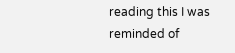reading this I was reminded of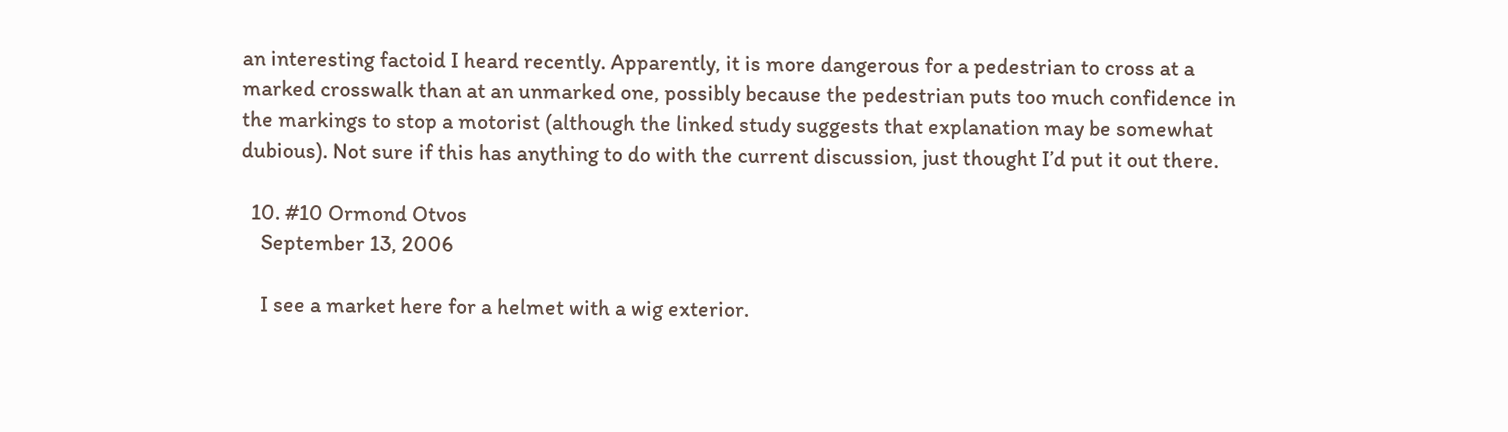an interesting factoid I heard recently. Apparently, it is more dangerous for a pedestrian to cross at a marked crosswalk than at an unmarked one, possibly because the pedestrian puts too much confidence in the markings to stop a motorist (although the linked study suggests that explanation may be somewhat dubious). Not sure if this has anything to do with the current discussion, just thought I’d put it out there.

  10. #10 Ormond Otvos
    September 13, 2006

    I see a market here for a helmet with a wig exterior.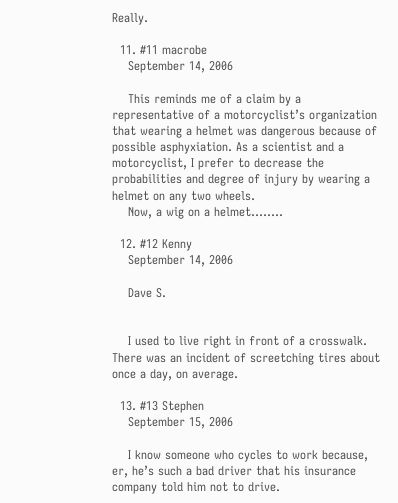Really.

  11. #11 macrobe
    September 14, 2006

    This reminds me of a claim by a representative of a motorcyclist’s organization that wearing a helmet was dangerous because of possible asphyxiation. As a scientist and a motorcyclist, I prefer to decrease the probabilities and degree of injury by wearing a helmet on any two wheels.
    Now, a wig on a helmet……..

  12. #12 Kenny
    September 14, 2006

    Dave S.


    I used to live right in front of a crosswalk. There was an incident of screetching tires about once a day, on average.

  13. #13 Stephen
    September 15, 2006

    I know someone who cycles to work because, er, he’s such a bad driver that his insurance company told him not to drive.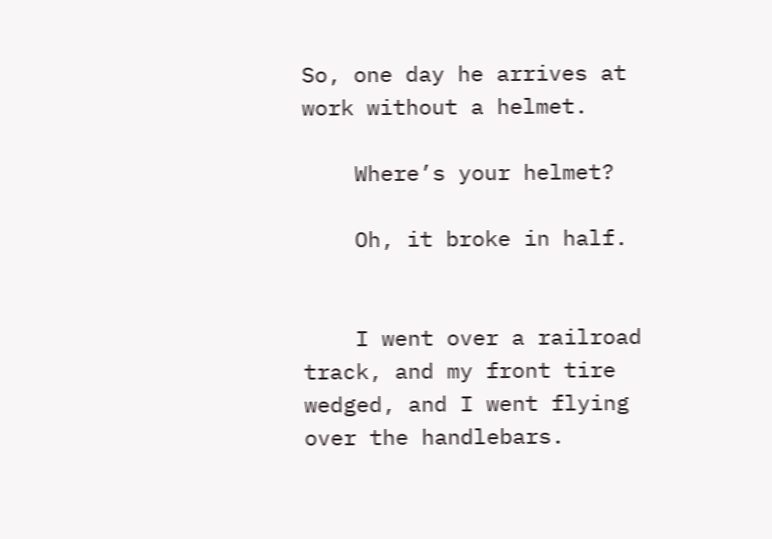So, one day he arrives at work without a helmet.

    Where’s your helmet?

    Oh, it broke in half.


    I went over a railroad track, and my front tire wedged, and I went flying over the handlebars.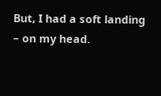But, I had a soft landing – on my head.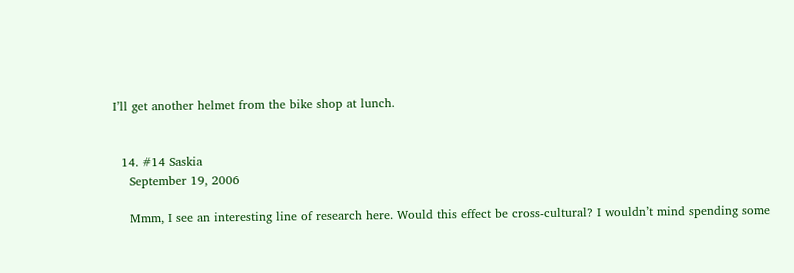I’ll get another helmet from the bike shop at lunch.


  14. #14 Saskia
    September 19, 2006

    Mmm, I see an interesting line of research here. Would this effect be cross-cultural? I wouldn’t mind spending some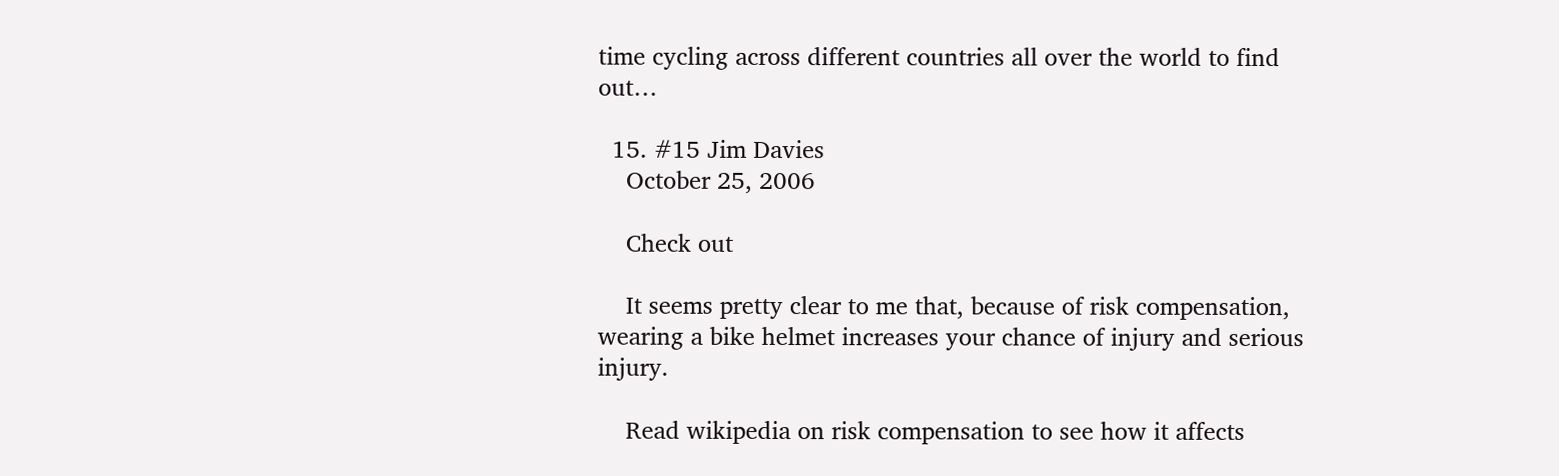time cycling across different countries all over the world to find out…

  15. #15 Jim Davies
    October 25, 2006

    Check out

    It seems pretty clear to me that, because of risk compensation, wearing a bike helmet increases your chance of injury and serious injury.

    Read wikipedia on risk compensation to see how it affects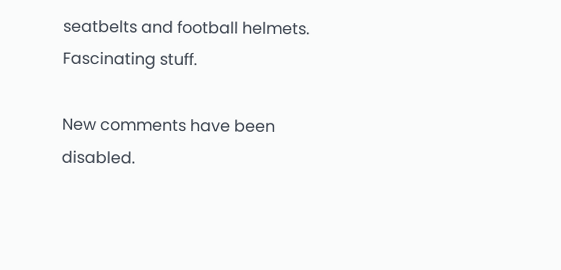seatbelts and football helmets. Fascinating stuff.

New comments have been disabled.